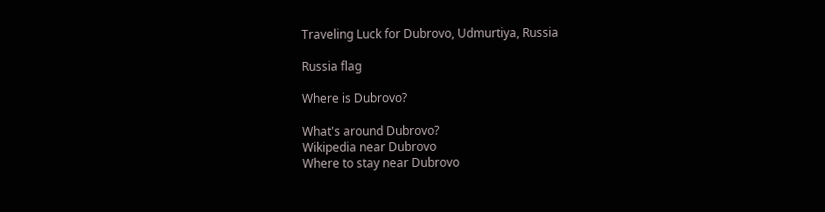Traveling Luck for Dubrovo, Udmurtiya, Russia

Russia flag

Where is Dubrovo?

What's around Dubrovo?
Wikipedia near Dubrovo
Where to stay near Dubrovo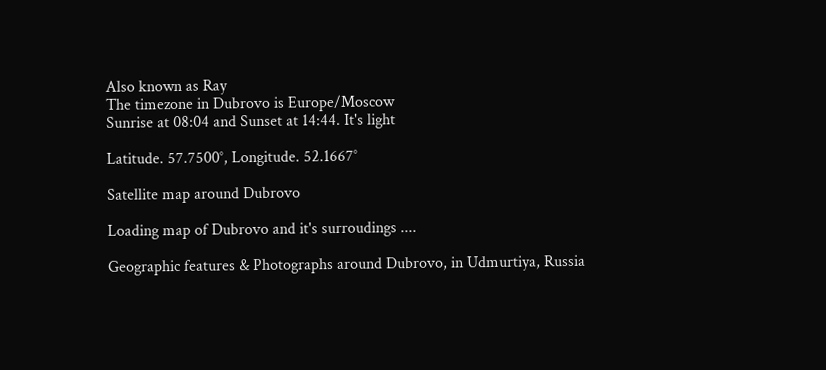Also known as Ray
The timezone in Dubrovo is Europe/Moscow
Sunrise at 08:04 and Sunset at 14:44. It's light

Latitude. 57.7500°, Longitude. 52.1667°

Satellite map around Dubrovo

Loading map of Dubrovo and it's surroudings ....

Geographic features & Photographs around Dubrovo, in Udmurtiya, Russia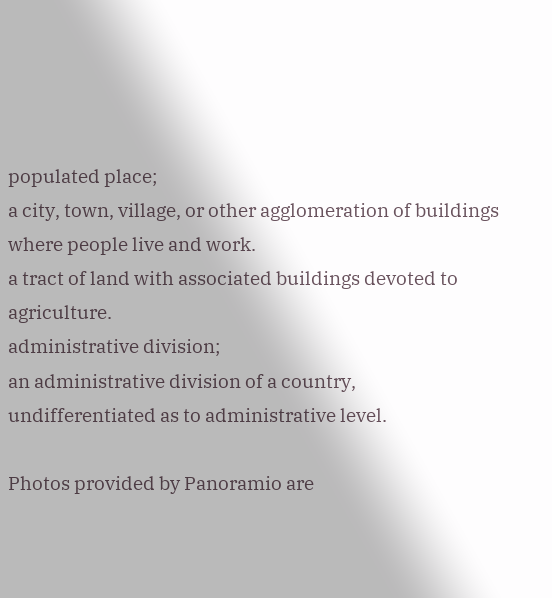populated place;
a city, town, village, or other agglomeration of buildings where people live and work.
a tract of land with associated buildings devoted to agriculture.
administrative division;
an administrative division of a country, undifferentiated as to administrative level.

Photos provided by Panoramio are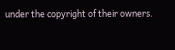under the copyright of their owners.